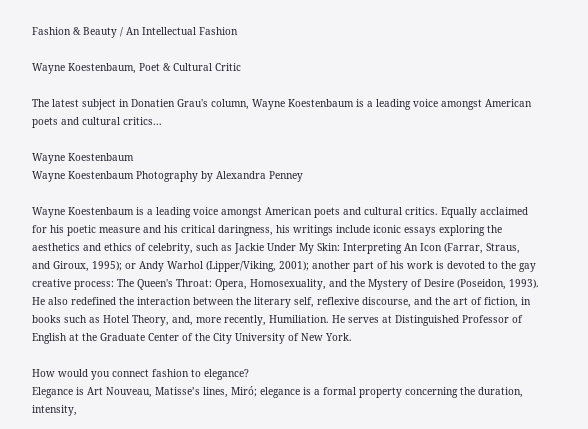Fashion & Beauty / An Intellectual Fashion

Wayne Koestenbaum, Poet & Cultural Critic

The latest subject in Donatien Grau's column, Wayne Koestenbaum is a leading voice amongst American poets and cultural critics...

Wayne Koestenbaum
Wayne Koestenbaum Photography by Alexandra Penney

Wayne Koestenbaum is a leading voice amongst American poets and cultural critics. Equally acclaimed for his poetic measure and his critical daringness, his writings include iconic essays exploring the aesthetics and ethics of celebrity, such as Jackie Under My Skin: Interpreting An Icon (Farrar, Straus, and Giroux, 1995); or Andy Warhol (Lipper/Viking, 2001); another part of his work is devoted to the gay creative process: The Queen's Throat: Opera, Homosexuality, and the Mystery of Desire (Poseidon, 1993). He also redefined the interaction between the literary self, reflexive discourse, and the art of fiction, in books such as Hotel Theory, and, more recently, Humiliation. He serves at Distinguished Professor of English at the Graduate Center of the City University of New York.

How would you connect fashion to elegance?
Elegance is Art Nouveau, Matisse’s lines, Miró; elegance is a formal property concerning the duration, intensity,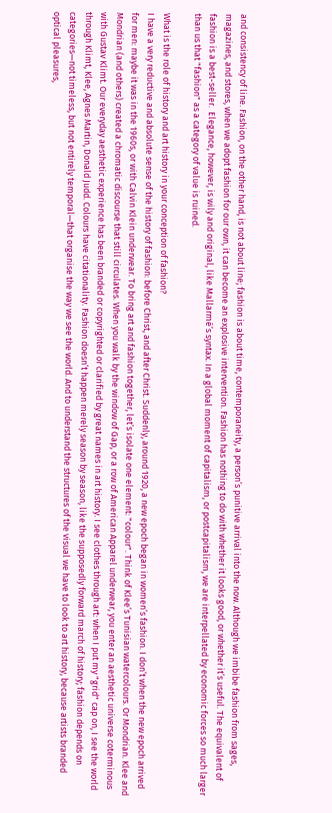and consistency of line. Fashion, on the other hand, is not about line; fashion is about time, contemporaneity, a person’s punitive arrival into the now. Although we imbibe fashion from sages, magazines, and stores, when we adopt fashion for our own, it can become an explosive intervention. Fashion has nothing to do with whether it looks good, or whether it’s useful. The equivalent of fashion is a best-seller.  Elegance, however, is wily and original, like Mallarmé’s syntax. In a global moment of capitalism, or postcapitalism, we are interpellated by economic forces so much larger than us that "fashion" as a category of value is ruined.

What is the role of history and art history in your conception of fashion?
I have a very reductive and absolute sense of the history of fashion: before Christ, and after Christ. Suddenly, around 1920, a new epoch began in women’s fashion. I don’t when the new epoch arrived for men: maybe it was in the 1960s, or with Calvin Klein underwear. To bring art and fashion together, let’s isolate one element: "colour". Think of Klee’s Tunisian watercolours. Or Mondrian. Klee and Mondrian (and others) created a chromatic discourse that still circulates. When you walk by the window of Gap, or a row of American Apparel underwear, you enter an aesthetic universe coterminous with Gustav Klimt. Our everyday aesthetic experience has been branded or copyrighted or clarified by great names in art history. I see clothes through art: when I put my "grid" cap on, I see the world through Klimt, Klee, Agnes Martin, Donald Judd. Colours have citationality. Fashion doesn’t happen merely season by season, like the supposedly forward march of history; fashion depends on categories—not timeless, but not entirely temporal—that organise the way we see the world. And to understand the structures of the visual we have to look to art history, because artists branded optical pleasures,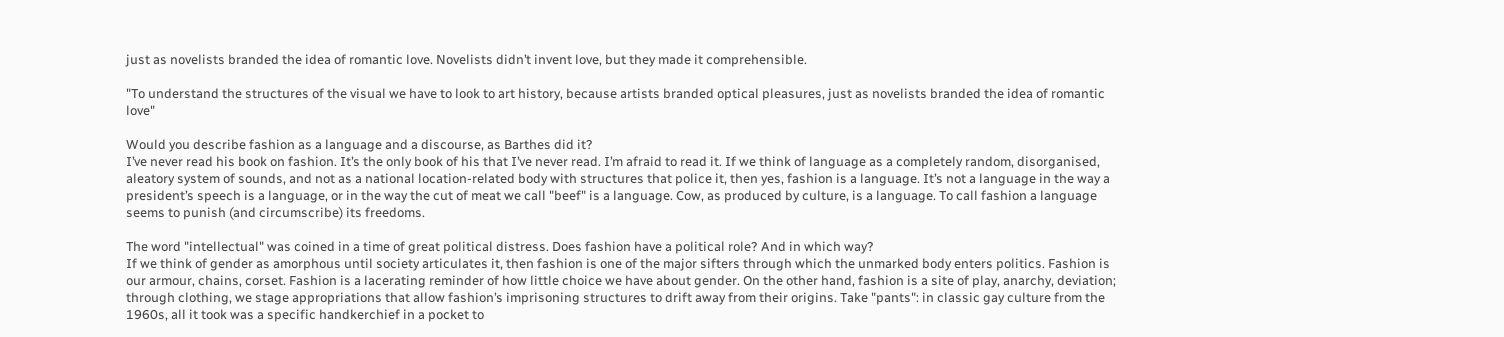just as novelists branded the idea of romantic love. Novelists didn’t invent love, but they made it comprehensible.

"To understand the structures of the visual we have to look to art history, because artists branded optical pleasures, just as novelists branded the idea of romantic love"

Would you describe fashion as a language and a discourse, as Barthes did it?
I’ve never read his book on fashion. It’s the only book of his that I’ve never read. I’m afraid to read it. If we think of language as a completely random, disorganised, aleatory system of sounds, and not as a national location-related body with structures that police it, then yes, fashion is a language. It’s not a language in the way a president’s speech is a language, or in the way the cut of meat we call "beef" is a language. Cow, as produced by culture, is a language. To call fashion a language seems to punish (and circumscribe) its freedoms.

The word "intellectual" was coined in a time of great political distress. Does fashion have a political role? And in which way?
If we think of gender as amorphous until society articulates it, then fashion is one of the major sifters through which the unmarked body enters politics. Fashion is our armour, chains, corset. Fashion is a lacerating reminder of how little choice we have about gender. On the other hand, fashion is a site of play, anarchy, deviation; through clothing, we stage appropriations that allow fashion’s imprisoning structures to drift away from their origins. Take "pants": in classic gay culture from the 1960s, all it took was a specific handkerchief in a pocket to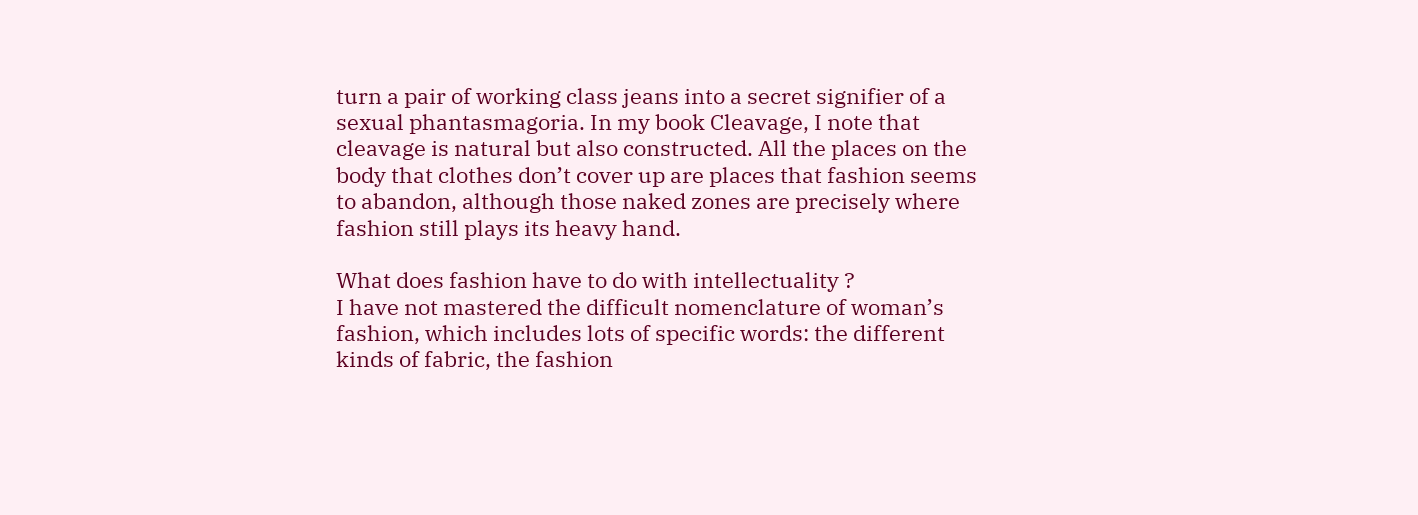turn a pair of working class jeans into a secret signifier of a sexual phantasmagoria. In my book Cleavage, I note that cleavage is natural but also constructed. All the places on the body that clothes don’t cover up are places that fashion seems to abandon, although those naked zones are precisely where fashion still plays its heavy hand.

What does fashion have to do with intellectuality ?
I have not mastered the difficult nomenclature of woman’s fashion, which includes lots of specific words: the different kinds of fabric, the fashion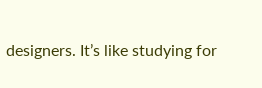designers. It’s like studying for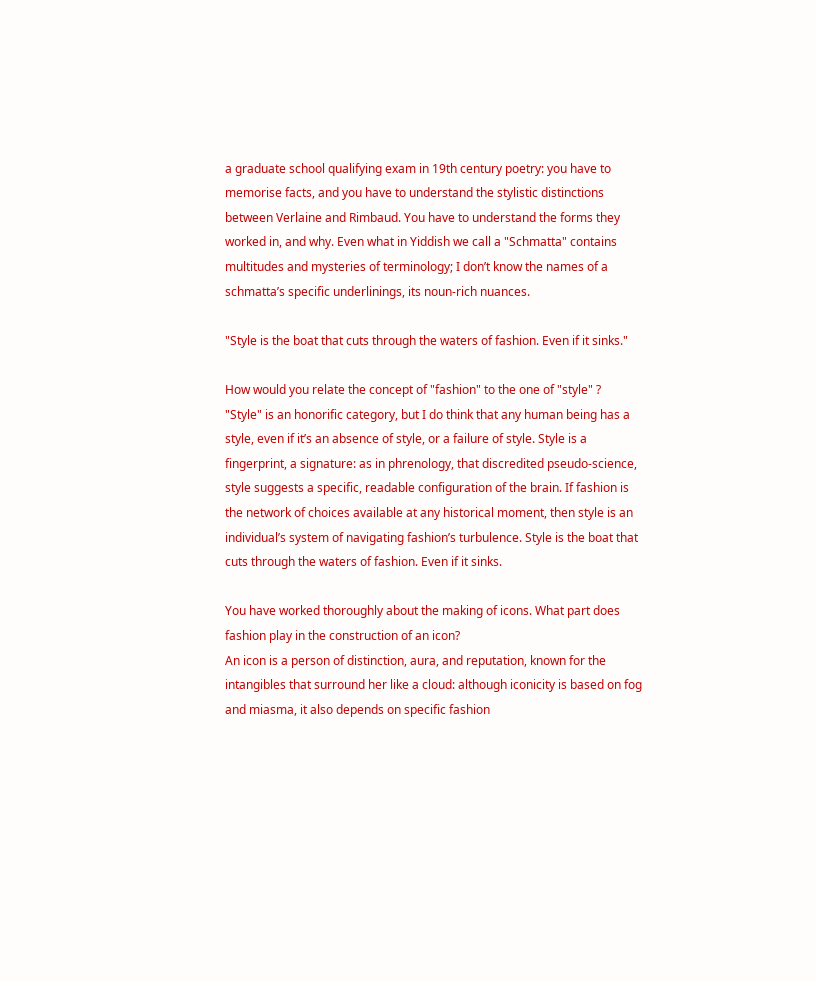a graduate school qualifying exam in 19th century poetry: you have to memorise facts, and you have to understand the stylistic distinctions between Verlaine and Rimbaud. You have to understand the forms they worked in, and why. Even what in Yiddish we call a "Schmatta" contains multitudes and mysteries of terminology; I don’t know the names of a schmatta’s specific underlinings, its noun-rich nuances.

"Style is the boat that cuts through the waters of fashion. Even if it sinks."

How would you relate the concept of "fashion" to the one of "style" ?
"Style" is an honorific category, but I do think that any human being has a style, even if it’s an absence of style, or a failure of style. Style is a fingerprint, a signature: as in phrenology, that discredited pseudo-science, style suggests a specific, readable configuration of the brain. If fashion is the network of choices available at any historical moment, then style is an individual’s system of navigating fashion’s turbulence. Style is the boat that cuts through the waters of fashion. Even if it sinks.

You have worked thoroughly about the making of icons. What part does fashion play in the construction of an icon?
An icon is a person of distinction, aura, and reputation, known for the intangibles that surround her like a cloud: although iconicity is based on fog and miasma, it also depends on specific fashion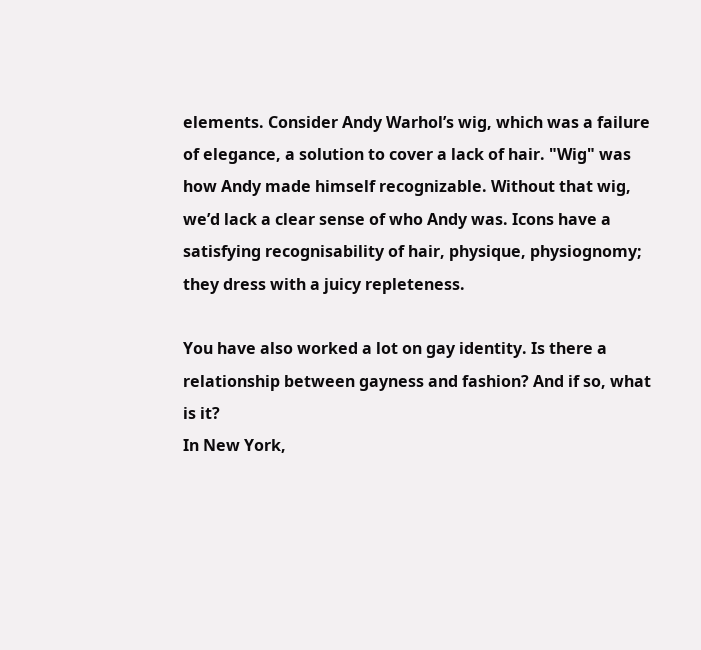elements. Consider Andy Warhol’s wig, which was a failure of elegance, a solution to cover a lack of hair. "Wig" was how Andy made himself recognizable. Without that wig, we’d lack a clear sense of who Andy was. Icons have a satisfying recognisability of hair, physique, physiognomy; they dress with a juicy repleteness.

You have also worked a lot on gay identity. Is there a relationship between gayness and fashion? And if so, what is it?
In New York,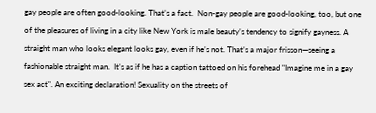gay people are often good-looking. That’s a fact.  Non-gay people are good-looking, too, but one of the pleasures of living in a city like New York is male beauty’s tendency to signify gayness. A straight man who looks elegant looks gay, even if he’s not. That’s a major frisson—seeing a fashionable straight man.  It’s as if he has a caption tattoed on his forehead "Imagine me in a gay sex act". An exciting declaration! Sexuality on the streets of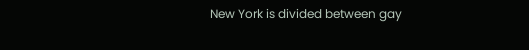New York is divided between gay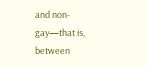and non-gay—that is, between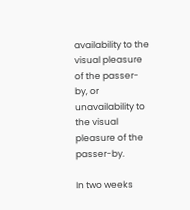availability to the visual pleasure of the passer-by, or unavailability to the visual pleasure of the passer-by.

In two weeks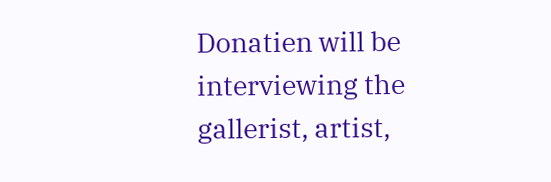Donatien will be interviewing the gallerist, artist,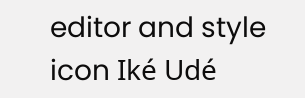editor and style icon Iké Udé